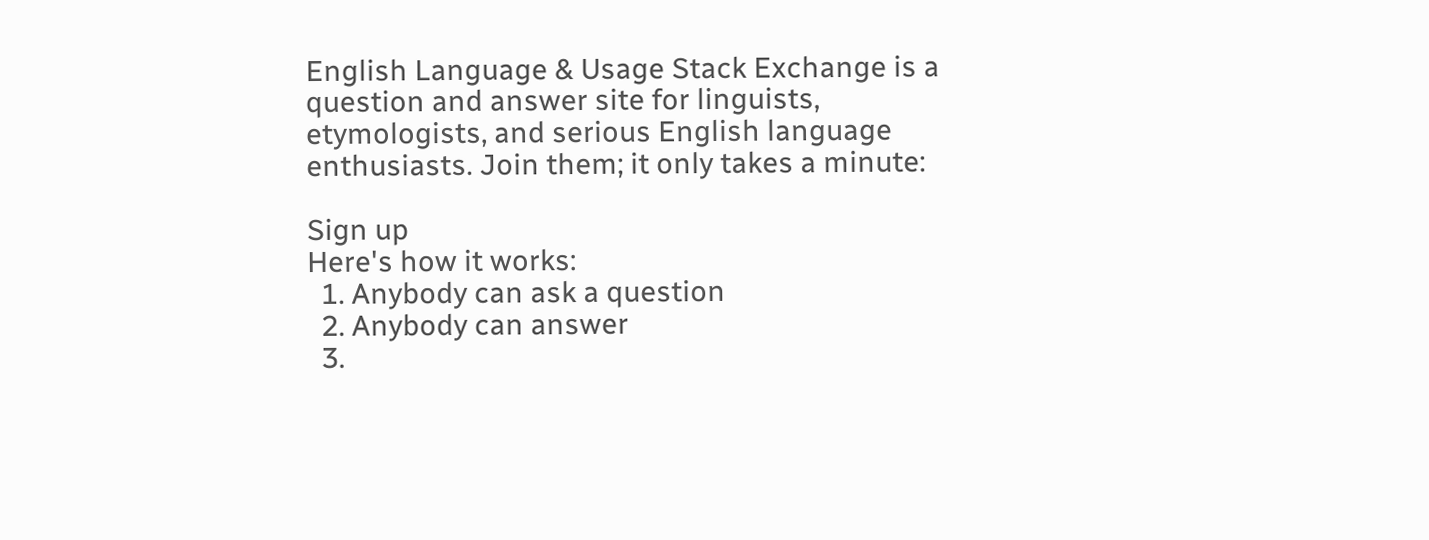English Language & Usage Stack Exchange is a question and answer site for linguists, etymologists, and serious English language enthusiasts. Join them; it only takes a minute:

Sign up
Here's how it works:
  1. Anybody can ask a question
  2. Anybody can answer
  3.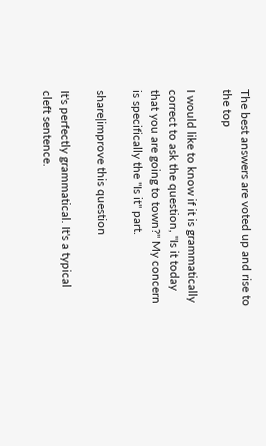The best answers are voted up and rise to the top

I would like to know if it is grammatically correct to ask the question, "Is it today that you are going to town?" My concern is specifically the "Is it" part.

share|improve this question

It's perfectly grammatical. It's a typical cleft sentence.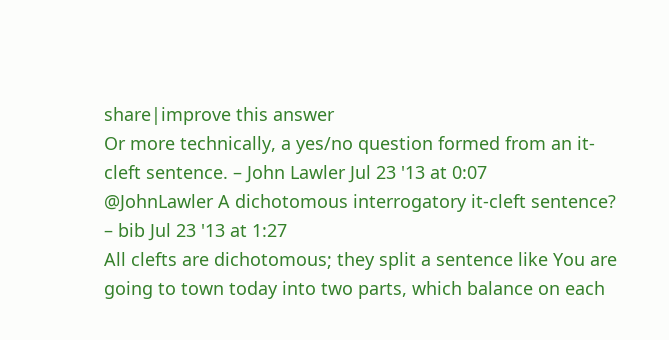share|improve this answer
Or more technically, a yes/no question formed from an it-cleft sentence. – John Lawler Jul 23 '13 at 0:07
@JohnLawler A dichotomous interrogatory it-cleft sentence? – bib Jul 23 '13 at 1:27
All clefts are dichotomous; they split a sentence like You are going to town today into two parts, which balance on each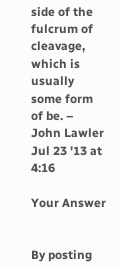side of the fulcrum of cleavage, which is usually some form of be. – John Lawler Jul 23 '13 at 4:16

Your Answer


By posting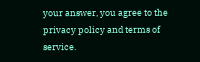your answer, you agree to the privacy policy and terms of service.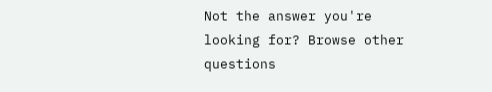Not the answer you're looking for? Browse other questions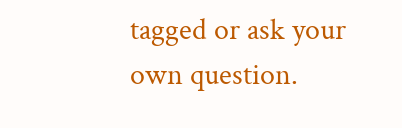tagged or ask your own question.